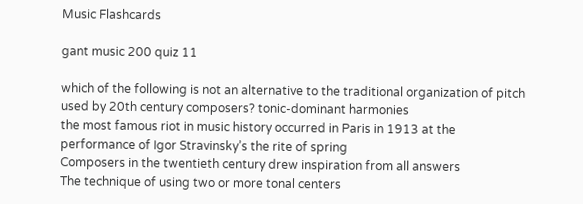Music Flashcards

gant music 200 quiz 11

which of the following is not an alternative to the traditional organization of pitch used by 20th century composers? tonic-dominant harmonies
the most famous riot in music history occurred in Paris in 1913 at the performance of Igor Stravinsky’s the rite of spring
Composers in the twentieth century drew inspiration from all answers
The technique of using two or more tonal centers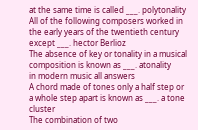at the same time is called ___. polytonality
All of the following composers worked in the early years of the twentieth century except ___. hector Berlioz
The absence of key or tonality in a musical composition is known as ___. atonality
in modern music all answers
A chord made of tones only a half step or a whole step apart is known as ___. a tone cluster
The combination of two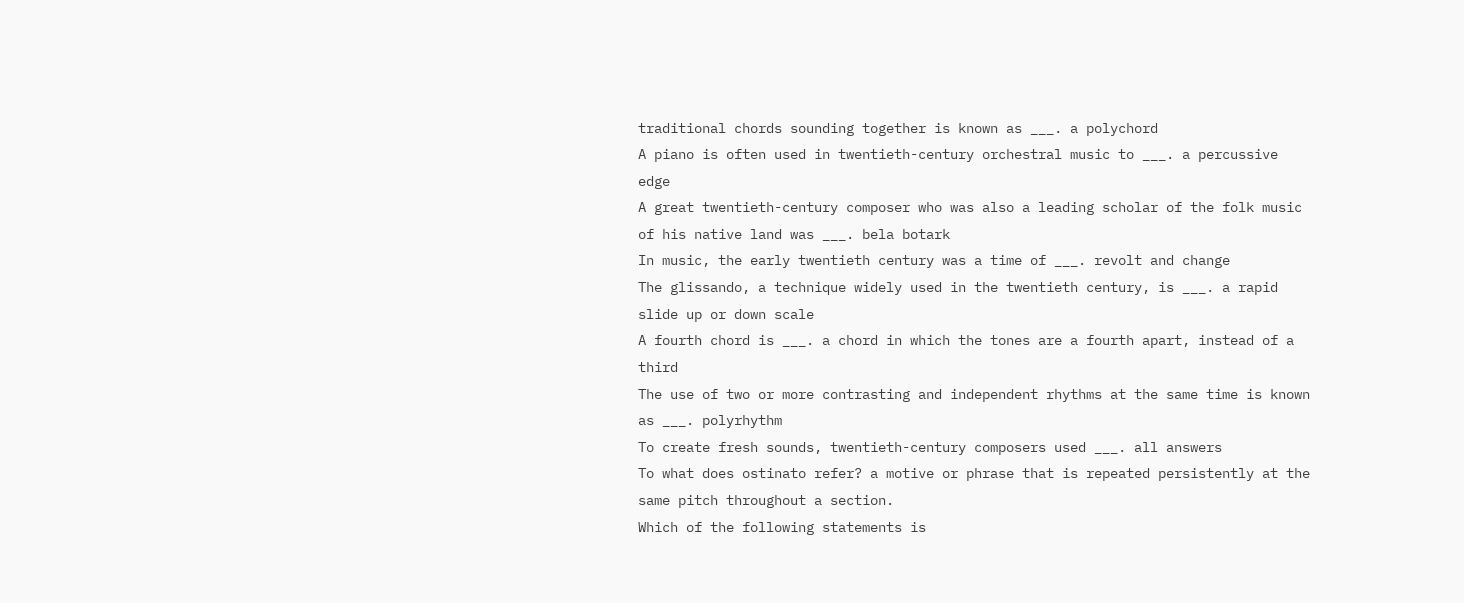traditional chords sounding together is known as ___. a polychord
A piano is often used in twentieth-century orchestral music to ___. a percussive edge
A great twentieth-century composer who was also a leading scholar of the folk music of his native land was ___. bela botark
In music, the early twentieth century was a time of ___. revolt and change
The glissando, a technique widely used in the twentieth century, is ___. a rapid slide up or down scale
A fourth chord is ___. a chord in which the tones are a fourth apart, instead of a third
The use of two or more contrasting and independent rhythms at the same time is known as ___. polyrhythm
To create fresh sounds, twentieth-century composers used ___. all answers
To what does ostinato refer? a motive or phrase that is repeated persistently at the same pitch throughout a section.
Which of the following statements is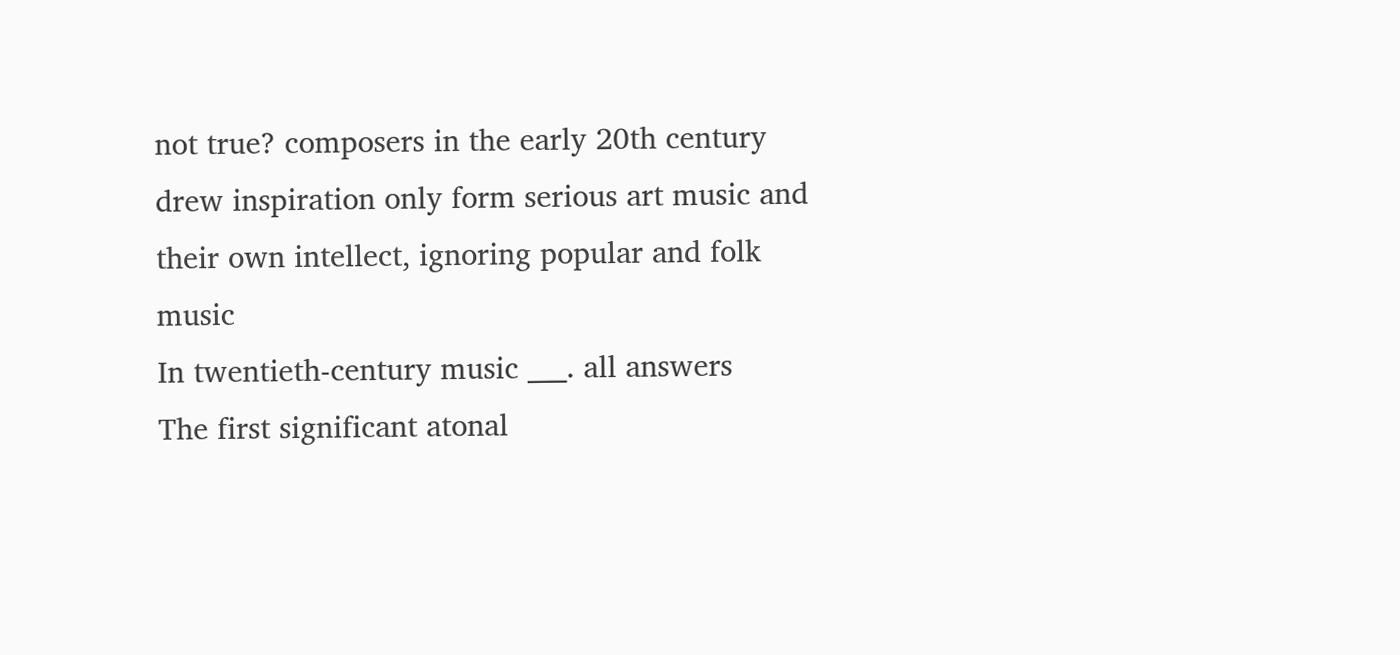not true? composers in the early 20th century drew inspiration only form serious art music and their own intellect, ignoring popular and folk music
In twentieth-century music ___. all answers
The first significant atonal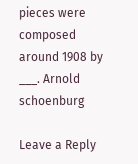pieces were composed around 1908 by ___. Arnold schoenburg

Leave a Reply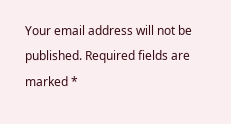Your email address will not be published. Required fields are marked *